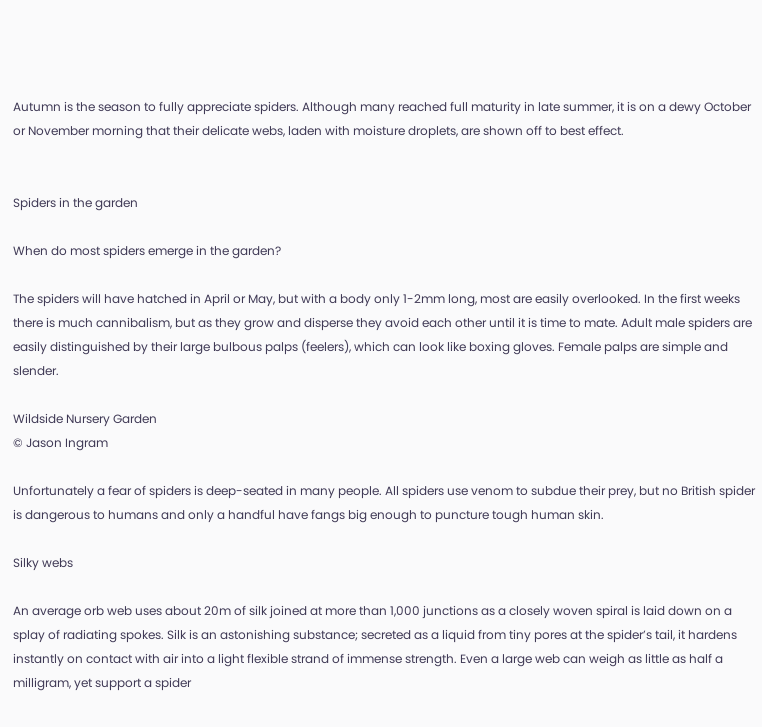Autumn is the season to fully appreciate spiders. Although many reached full maturity in late summer, it is on a dewy October or November morning that their delicate webs, laden with moisture droplets, are shown off to best effect.


Spiders in the garden

When do most spiders emerge in the garden?

The spiders will have hatched in April or May, but with a body only 1-2mm long, most are easily overlooked. In the first weeks there is much cannibalism, but as they grow and disperse they avoid each other until it is time to mate. Adult male spiders are easily distinguished by their large bulbous palps (feelers), which can look like boxing gloves. Female palps are simple and slender.

Wildside Nursery Garden
© Jason Ingram

Unfortunately a fear of spiders is deep-seated in many people. All spiders use venom to subdue their prey, but no British spider is dangerous to humans and only a handful have fangs big enough to puncture tough human skin.

Silky webs

An average orb web uses about 20m of silk joined at more than 1,000 junctions as a closely woven spiral is laid down on a splay of radiating spokes. Silk is an astonishing substance; secreted as a liquid from tiny pores at the spider’s tail, it hardens instantly on contact with air into a light flexible strand of immense strength. Even a large web can weigh as little as half a milligram, yet support a spider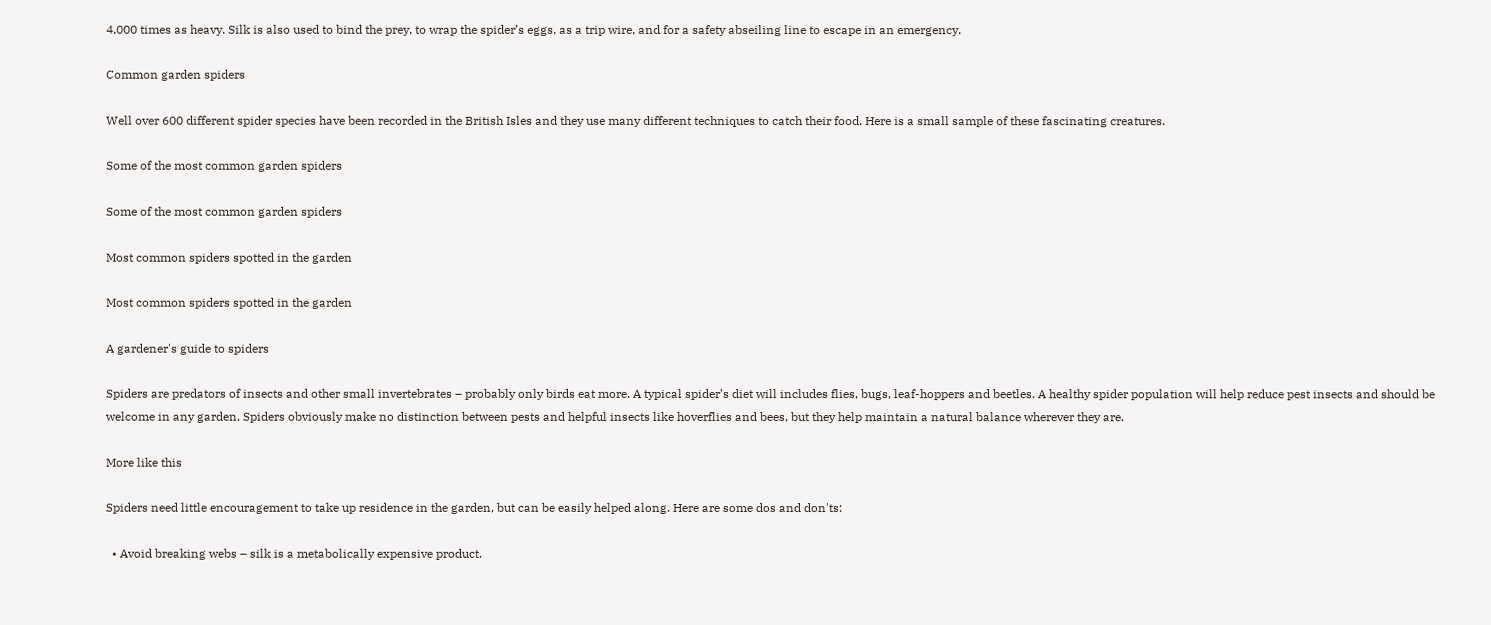4,000 times as heavy. Silk is also used to bind the prey, to wrap the spider’s eggs, as a trip wire, and for a safety abseiling line to escape in an emergency.

Common garden spiders

Well over 600 different spider species have been recorded in the British Isles and they use many different techniques to catch their food. Here is a small sample of these fascinating creatures.

Some of the most common garden spiders

Some of the most common garden spiders

Most common spiders spotted in the garden

Most common spiders spotted in the garden

A gardener's guide to spiders

Spiders are predators of insects and other small invertebrates – probably only birds eat more. A typical spider’s diet will includes flies, bugs, leaf-hoppers and beetles. A healthy spider population will help reduce pest insects and should be welcome in any garden. Spiders obviously make no distinction between pests and helpful insects like hoverflies and bees, but they help maintain a natural balance wherever they are.

More like this

Spiders need little encouragement to take up residence in the garden, but can be easily helped along. Here are some dos and don'ts:

  • Avoid breaking webs – silk is a metabolically expensive product.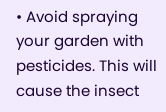• Avoid spraying your garden with pesticides. This will cause the insect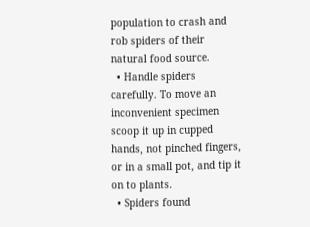population to crash and rob spiders of their natural food source.
  • Handle spiders carefully. To move an inconvenient specimen scoop it up in cupped hands, not pinched fingers, or in a small pot, and tip it on to plants.
  • Spiders found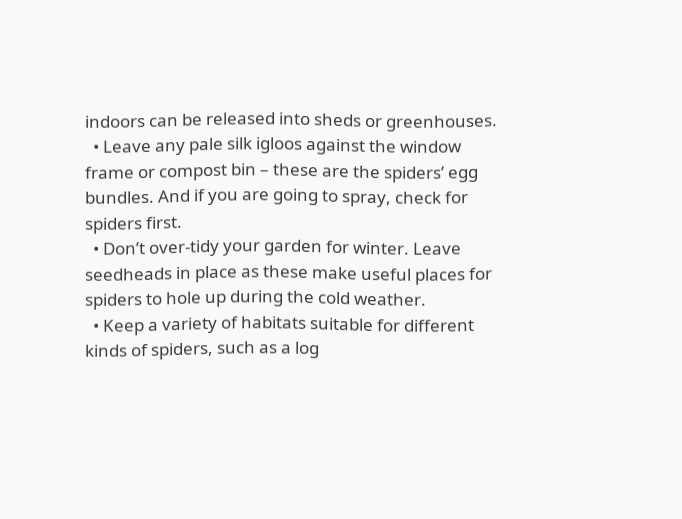indoors can be released into sheds or greenhouses.
  • Leave any pale silk igloos against the window frame or compost bin – these are the spiders’ egg bundles. And if you are going to spray, check for spiders first.
  • Don’t over-tidy your garden for winter. Leave seedheads in place as these make useful places for spiders to hole up during the cold weather.
  • Keep a variety of habitats suitable for different kinds of spiders, such as a log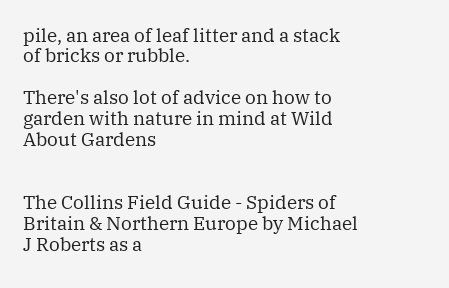pile, an area of leaf litter and a stack of bricks or rubble.

There's also lot of advice on how to garden with nature in mind at Wild About Gardens


The Collins Field Guide - Spiders of Britain & Northern Europe by Michael J Roberts as a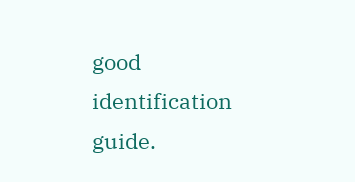good identification guide.